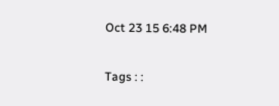Oct 23 15 6:48 PM

Tags : :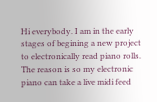Hi everybody. I am in the early stages of begining a new project to electronically read piano rolls. The reason is so my electronic piano can take a live midi feed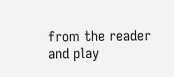from the reader and play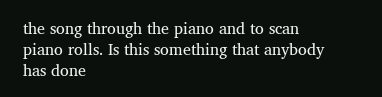the song through the piano and to scan piano rolls. Is this something that anybody has done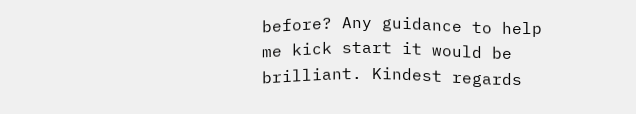before? Any guidance to help me kick start it would be brilliant. Kindest regards